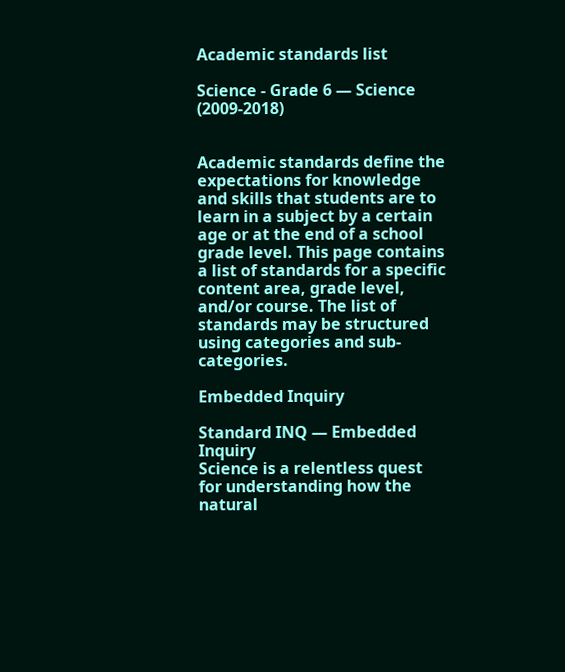Academic standards list

Science - Grade 6 — Science (2009-2018)


Academic standards define the expectations for knowledge and skills that students are to learn in a subject by a certain age or at the end of a school grade level. This page contains a list of standards for a specific content area, grade level, and/or course. The list of standards may be structured using categories and sub-categories.

Embedded Inquiry

Standard INQ — Embedded Inquiry
Science is a relentless quest for understanding how the natural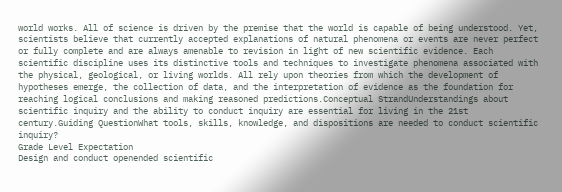world works. All of science is driven by the premise that the world is capable of being understood. Yet, scientists believe that currently accepted explanations of natural phenomena or events are never perfect or fully complete and are always amenable to revision in light of new scientific evidence. Each scientific discipline uses its distinctive tools and techniques to investigate phenomena associated with the physical, geological, or living worlds. All rely upon theories from which the development of hypotheses emerge, the collection of data, and the interpretation of evidence as the foundation for reaching logical conclusions and making reasoned predictions.Conceptual StrandUnderstandings about scientific inquiry and the ability to conduct inquiry are essential for living in the 21st century.Guiding QuestionWhat tools, skills, knowledge, and dispositions are needed to conduct scientific inquiry?
Grade Level Expectation
Design and conduct openended scientific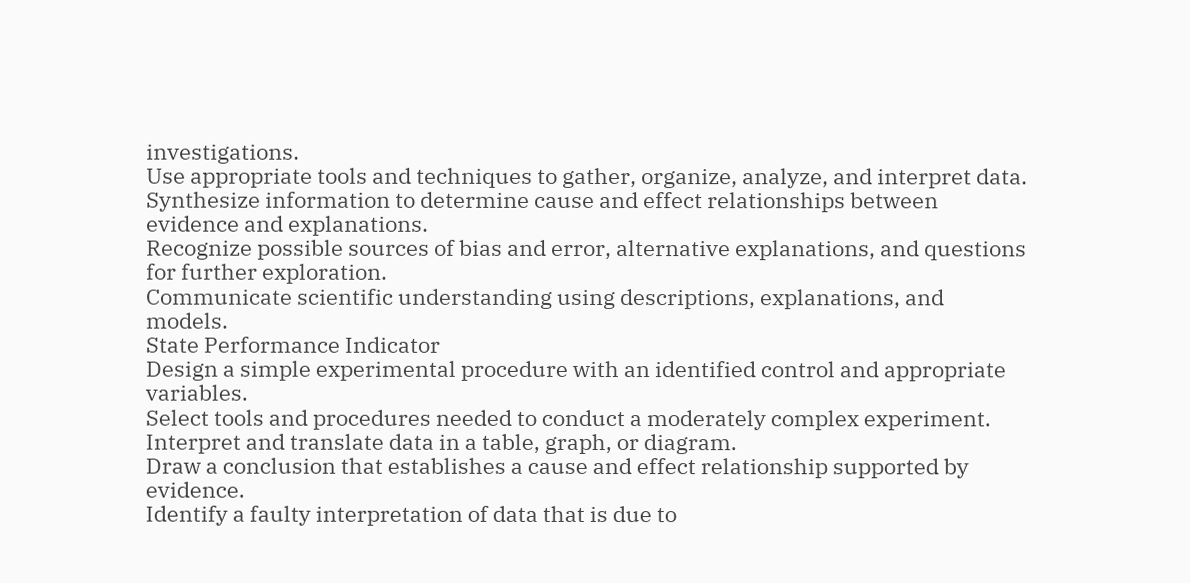investigations.
Use appropriate tools and techniques to gather, organize, analyze, and interpret data.
Synthesize information to determine cause and effect relationships between evidence and explanations.
Recognize possible sources of bias and error, alternative explanations, and questions for further exploration.
Communicate scientific understanding using descriptions, explanations, and models.
State Performance Indicator
Design a simple experimental procedure with an identified control and appropriate variables.
Select tools and procedures needed to conduct a moderately complex experiment.
Interpret and translate data in a table, graph, or diagram.
Draw a conclusion that establishes a cause and effect relationship supported by evidence.
Identify a faulty interpretation of data that is due to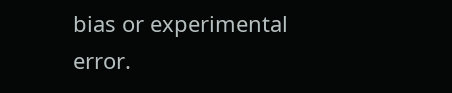bias or experimental error.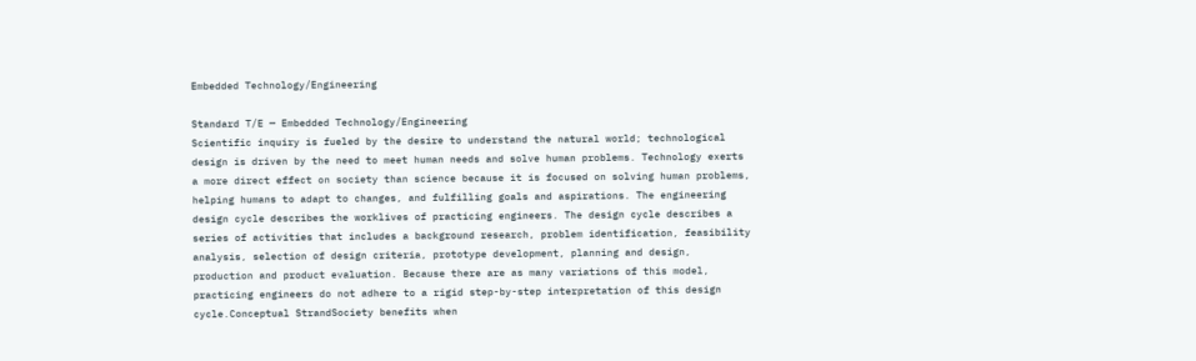Embedded Technology/Engineering

Standard T/E — Embedded Technology/Engineering
Scientific inquiry is fueled by the desire to understand the natural world; technological design is driven by the need to meet human needs and solve human problems. Technology exerts a more direct effect on society than science because it is focused on solving human problems, helping humans to adapt to changes, and fulfilling goals and aspirations. The engineering design cycle describes the worklives of practicing engineers. The design cycle describes a series of activities that includes a background research, problem identification, feasibility analysis, selection of design criteria, prototype development, planning and design, production and product evaluation. Because there are as many variations of this model, practicing engineers do not adhere to a rigid step-by-step interpretation of this design cycle.Conceptual StrandSociety benefits when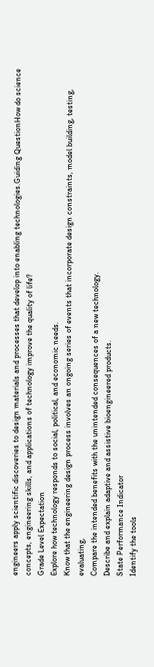engineers apply scientific discoveries to design materials and processes that develop into enabling technologies.Guiding QuestionHow do science concepts, engineering skills, and applications of technology improve the quality of life?
Grade Level Expectation
Explore how technology responds to social, political, and economic needs.
Know that the engineering design process involves an ongoing series of events that incorporate design constraints, model building, testing, evaluating,
Compare the intended benefits with the unintended consequences of a new technology.
Describe and explain adaptive and assistive bioengineered products.
State Performance Indicator
Identify the tools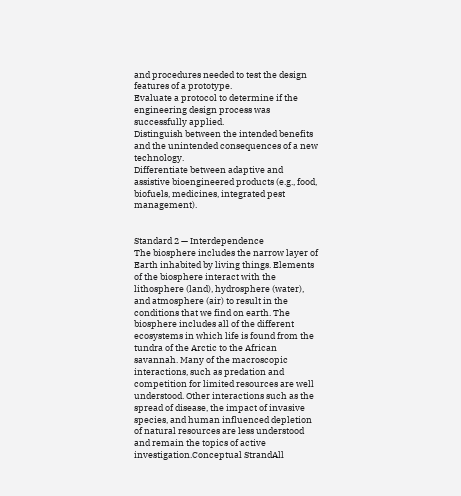and procedures needed to test the design features of a prototype.
Evaluate a protocol to determine if the engineering design process was successfully applied.
Distinguish between the intended benefits and the unintended consequences of a new technology.
Differentiate between adaptive and assistive bioengineered products (e.g., food, biofuels, medicines, integrated pest management).


Standard 2 — Interdependence
The biosphere includes the narrow layer of Earth inhabited by living things. Elements of the biosphere interact with the lithosphere (land), hydrosphere (water), and atmosphere (air) to result in the conditions that we find on earth. The biosphere includes all of the different ecosystems in which life is found from the tundra of the Arctic to the African savannah. Many of the macroscopic interactions, such as predation and competition for limited resources are well understood. Other interactions such as the spread of disease, the impact of invasive species, and human influenced depletion of natural resources are less understood and remain the topics of active investigation.Conceptual StrandAll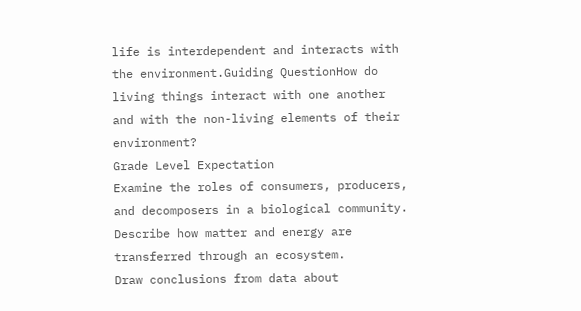life is interdependent and interacts with the environment.Guiding QuestionHow do living things interact with one another and with the non-living elements of their environment?
Grade Level Expectation
Examine the roles of consumers, producers, and decomposers in a biological community.
Describe how matter and energy are transferred through an ecosystem.
Draw conclusions from data about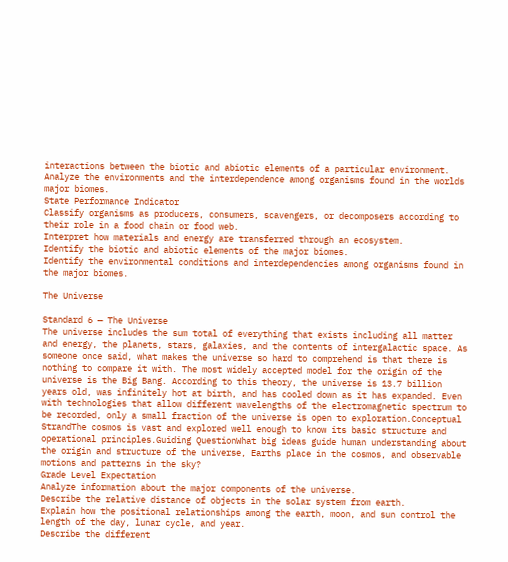interactions between the biotic and abiotic elements of a particular environment.
Analyze the environments and the interdependence among organisms found in the worlds major biomes.
State Performance Indicator
Classify organisms as producers, consumers, scavengers, or decomposers according to their role in a food chain or food web.
Interpret how materials and energy are transferred through an ecosystem.
Identify the biotic and abiotic elements of the major biomes.
Identify the environmental conditions and interdependencies among organisms found in the major biomes.

The Universe

Standard 6 — The Universe
The universe includes the sum total of everything that exists including all matter and energy, the planets, stars, galaxies, and the contents of intergalactic space. As someone once said, what makes the universe so hard to comprehend is that there is nothing to compare it with. The most widely accepted model for the origin of the universe is the Big Bang. According to this theory, the universe is 13.7 billion years old, was infinitely hot at birth, and has cooled down as it has expanded. Even with technologies that allow different wavelengths of the electromagnetic spectrum to be recorded, only a small fraction of the universe is open to exploration.Conceptual StrandThe cosmos is vast and explored well enough to know its basic structure and operational principles.Guiding QuestionWhat big ideas guide human understanding about the origin and structure of the universe, Earths place in the cosmos, and observable motions and patterns in the sky?
Grade Level Expectation
Analyze information about the major components of the universe.
Describe the relative distance of objects in the solar system from earth.
Explain how the positional relationships among the earth, moon, and sun control the length of the day, lunar cycle, and year.
Describe the different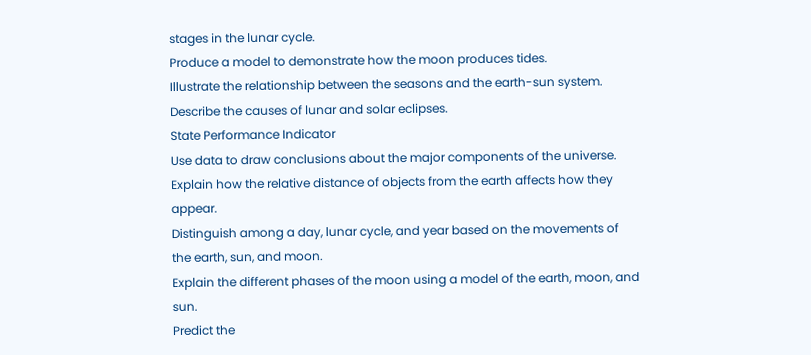stages in the lunar cycle.
Produce a model to demonstrate how the moon produces tides.
Illustrate the relationship between the seasons and the earth-sun system.
Describe the causes of lunar and solar eclipses.
State Performance Indicator
Use data to draw conclusions about the major components of the universe.
Explain how the relative distance of objects from the earth affects how they appear.
Distinguish among a day, lunar cycle, and year based on the movements of the earth, sun, and moon.
Explain the different phases of the moon using a model of the earth, moon, and sun.
Predict the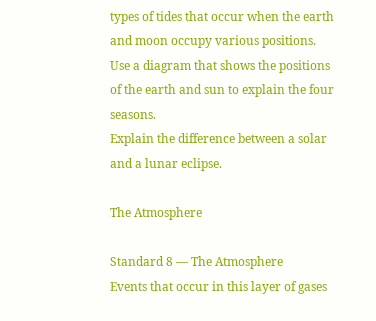types of tides that occur when the earth and moon occupy various positions.
Use a diagram that shows the positions of the earth and sun to explain the four seasons.
Explain the difference between a solar and a lunar eclipse.

The Atmosphere

Standard 8 — The Atmosphere
Events that occur in this layer of gases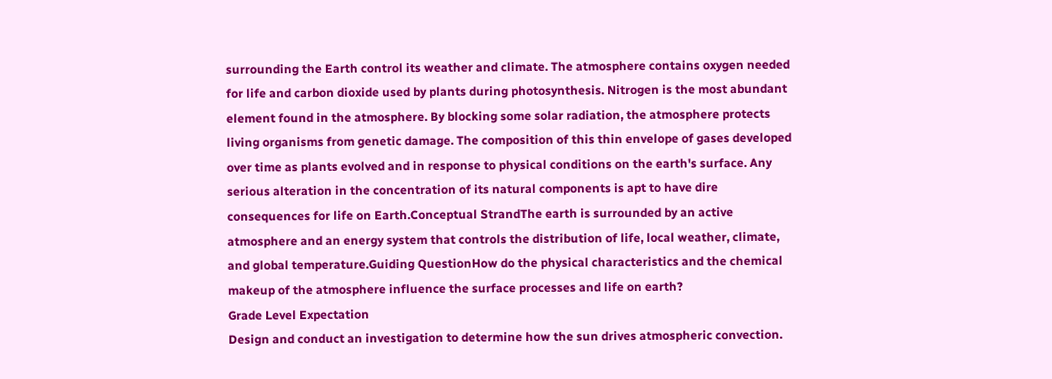surrounding the Earth control its weather and climate. The atmosphere contains oxygen needed for life and carbon dioxide used by plants during photosynthesis. Nitrogen is the most abundant element found in the atmosphere. By blocking some solar radiation, the atmosphere protects living organisms from genetic damage. The composition of this thin envelope of gases developed over time as plants evolved and in response to physical conditions on the earth's surface. Any serious alteration in the concentration of its natural components is apt to have dire consequences for life on Earth.Conceptual StrandThe earth is surrounded by an active atmosphere and an energy system that controls the distribution of life, local weather, climate, and global temperature.Guiding QuestionHow do the physical characteristics and the chemical makeup of the atmosphere influence the surface processes and life on earth?
Grade Level Expectation
Design and conduct an investigation to determine how the sun drives atmospheric convection.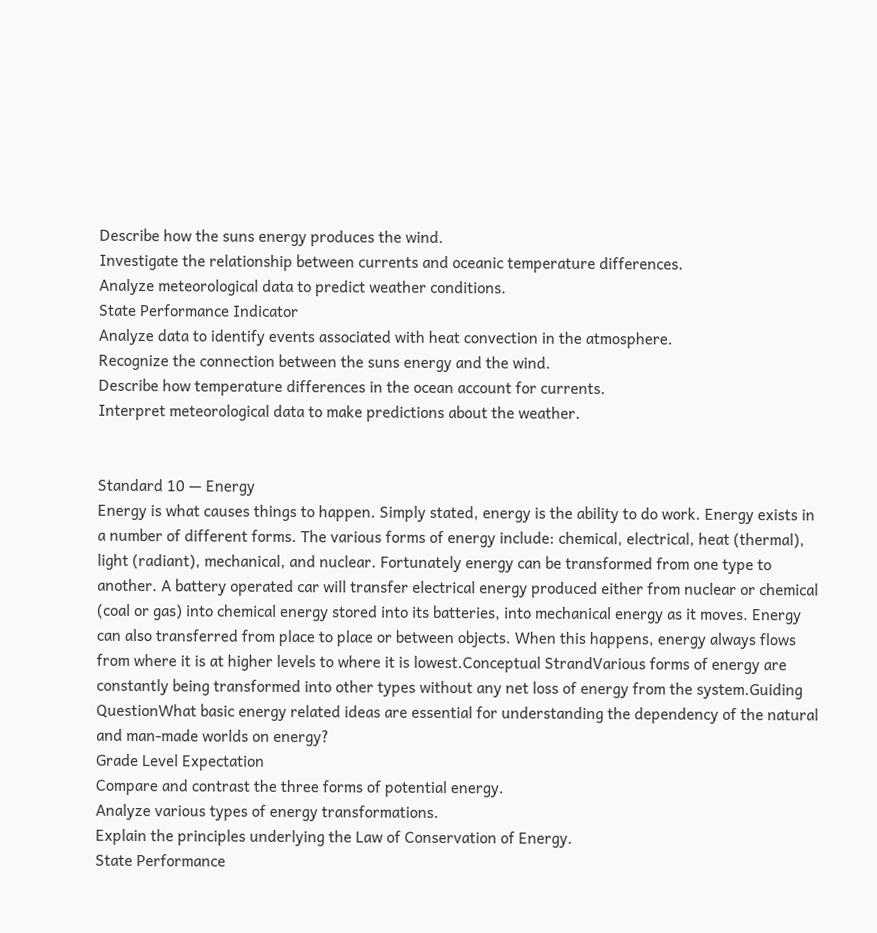Describe how the suns energy produces the wind.
Investigate the relationship between currents and oceanic temperature differences.
Analyze meteorological data to predict weather conditions.
State Performance Indicator
Analyze data to identify events associated with heat convection in the atmosphere.
Recognize the connection between the suns energy and the wind.
Describe how temperature differences in the ocean account for currents.
Interpret meteorological data to make predictions about the weather.


Standard 10 — Energy
Energy is what causes things to happen. Simply stated, energy is the ability to do work. Energy exists in a number of different forms. The various forms of energy include: chemical, electrical, heat (thermal), light (radiant), mechanical, and nuclear. Fortunately energy can be transformed from one type to another. A battery operated car will transfer electrical energy produced either from nuclear or chemical (coal or gas) into chemical energy stored into its batteries, into mechanical energy as it moves. Energy can also transferred from place to place or between objects. When this happens, energy always flows from where it is at higher levels to where it is lowest.Conceptual StrandVarious forms of energy are constantly being transformed into other types without any net loss of energy from the system.Guiding QuestionWhat basic energy related ideas are essential for understanding the dependency of the natural and man-made worlds on energy?
Grade Level Expectation
Compare and contrast the three forms of potential energy.
Analyze various types of energy transformations.
Explain the principles underlying the Law of Conservation of Energy.
State Performance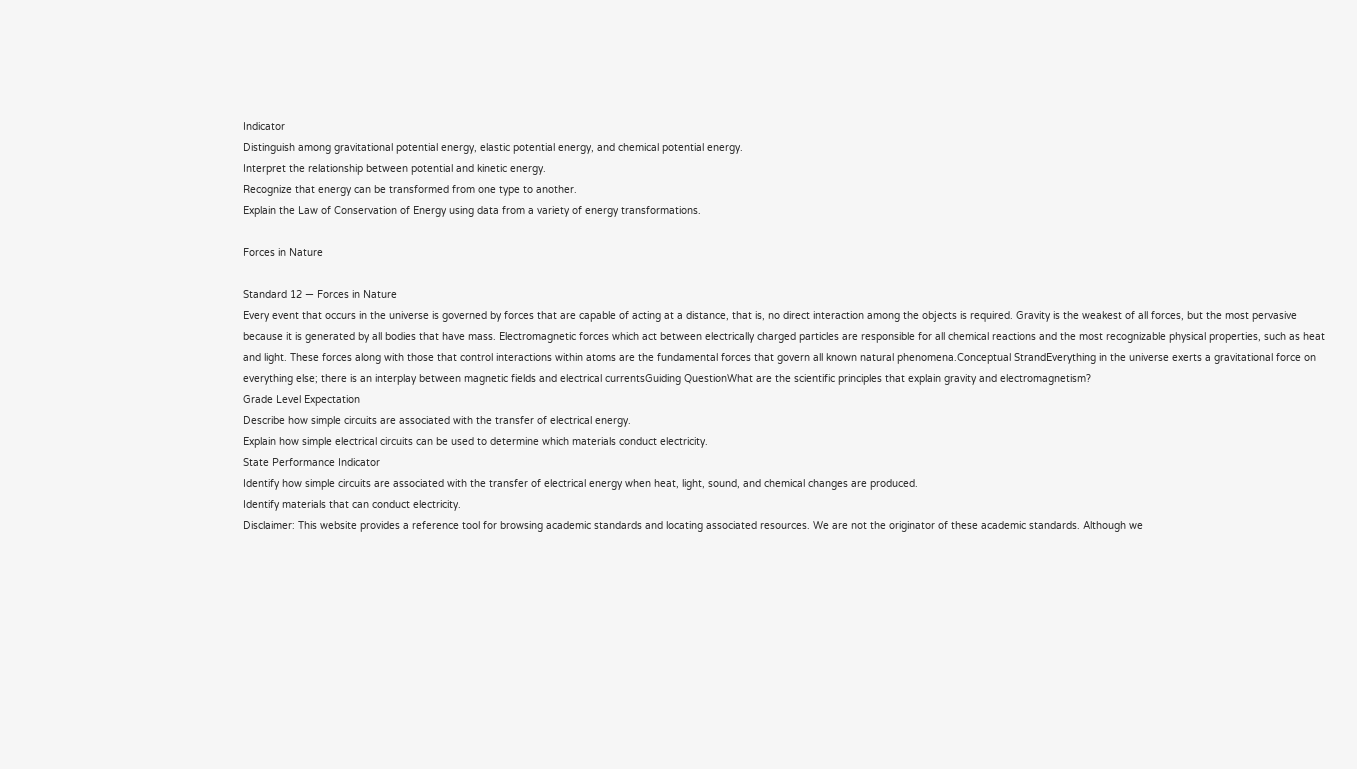Indicator
Distinguish among gravitational potential energy, elastic potential energy, and chemical potential energy.
Interpret the relationship between potential and kinetic energy.
Recognize that energy can be transformed from one type to another.
Explain the Law of Conservation of Energy using data from a variety of energy transformations.

Forces in Nature

Standard 12 — Forces in Nature
Every event that occurs in the universe is governed by forces that are capable of acting at a distance, that is, no direct interaction among the objects is required. Gravity is the weakest of all forces, but the most pervasive because it is generated by all bodies that have mass. Electromagnetic forces which act between electrically charged particles are responsible for all chemical reactions and the most recognizable physical properties, such as heat and light. These forces along with those that control interactions within atoms are the fundamental forces that govern all known natural phenomena.Conceptual StrandEverything in the universe exerts a gravitational force on everything else; there is an interplay between magnetic fields and electrical currentsGuiding QuestionWhat are the scientific principles that explain gravity and electromagnetism?
Grade Level Expectation
Describe how simple circuits are associated with the transfer of electrical energy.
Explain how simple electrical circuits can be used to determine which materials conduct electricity.
State Performance Indicator
Identify how simple circuits are associated with the transfer of electrical energy when heat, light, sound, and chemical changes are produced.
Identify materials that can conduct electricity.
Disclaimer: This website provides a reference tool for browsing academic standards and locating associated resources. We are not the originator of these academic standards. Although we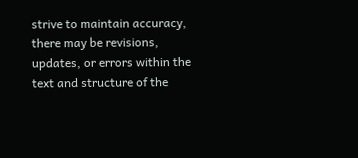strive to maintain accuracy, there may be revisions, updates, or errors within the text and structure of the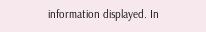information displayed. In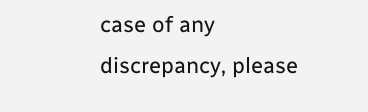case of any discrepancy, please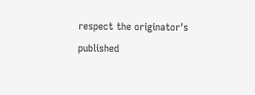respect the originator's published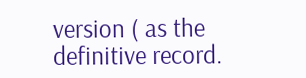version ( as the definitive record.